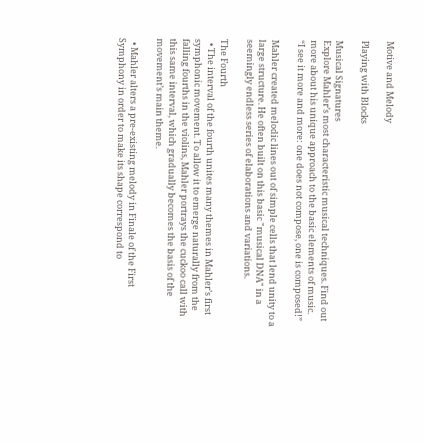Motive and Melody

Playing with Blocks

Musical Signatures
Explore Mahler’s most characteristic musical techniques. Find out more about his unique approach to the basic elements of music.
“I see it more and more: one does not compose, one is composed!”

Mahler created melodic lines out of simple cells that lend unity to a large structure. He often built on this basic "musical DNA" in a seemingly endless series of elaborations and variations.

The Fourth
  • The interval of the fourth unites many themes in Mahler’s first symphonic movement. To allow it to emerge naturally from the falling fourths in the violins, Mahler portrays the cuckoo call with this same interval, which gradually becomes the basis of the movement’s main theme.

  • Mahler alters a pre-existing melody in Finale of the First Symphony in order to make its shape correspond to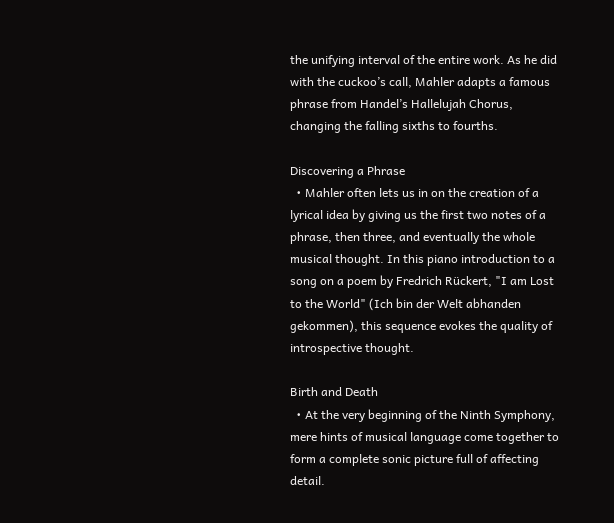the unifying interval of the entire work. As he did with the cuckoo’s call, Mahler adapts a famous phrase from Handel’s Hallelujah Chorus, changing the falling sixths to fourths.

Discovering a Phrase
  • Mahler often lets us in on the creation of a lyrical idea by giving us the first two notes of a phrase, then three, and eventually the whole musical thought. In this piano introduction to a song on a poem by Fredrich Rückert, "I am Lost to the World" (Ich bin der Welt abhanden gekommen), this sequence evokes the quality of introspective thought.

Birth and Death
  • At the very beginning of the Ninth Symphony, mere hints of musical language come together to form a complete sonic picture full of affecting detail.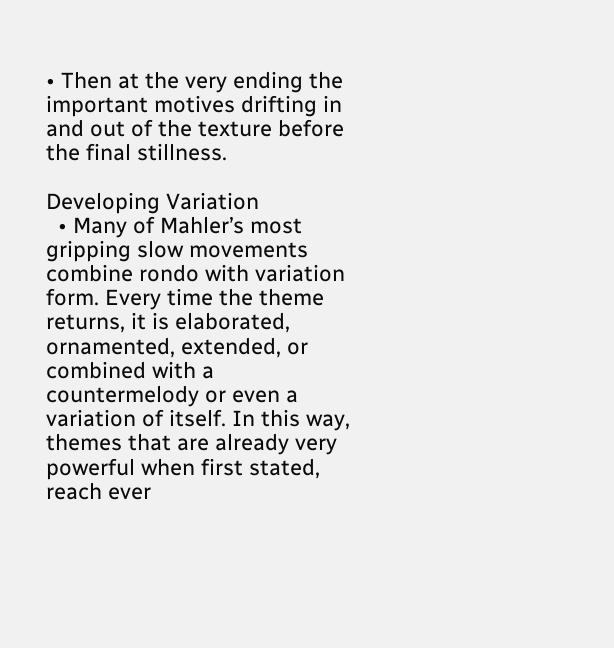• Then at the very ending the important motives drifting in and out of the texture before the final stillness.

Developing Variation
  • Many of Mahler’s most gripping slow movements combine rondo with variation form. Every time the theme returns, it is elaborated, ornamented, extended, or combined with a countermelody or even a variation of itself. In this way, themes that are already very powerful when first stated, reach ever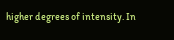higher degrees of intensity. In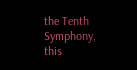the Tenth Symphony, this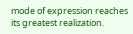mode of expression reaches its greatest realization.